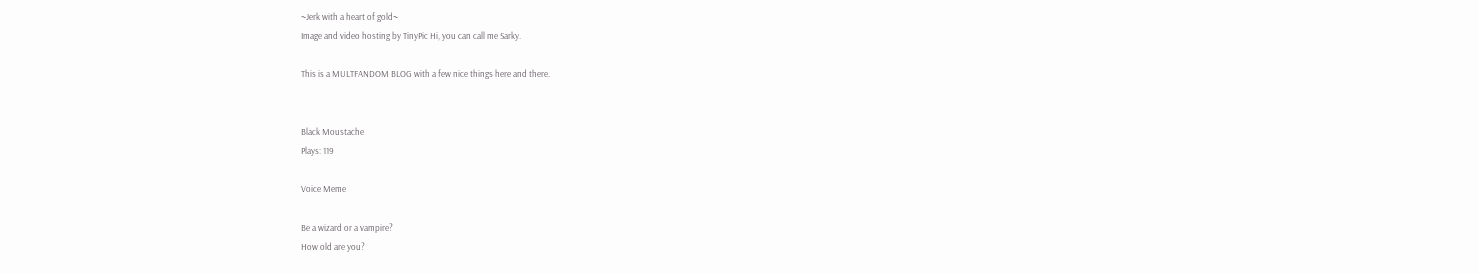~Jerk with a heart of gold~
Image and video hosting by TinyPic Hi, you can call me Sarky.

This is a MULTFANDOM BLOG with a few nice things here and there.


Black Moustache
Plays: 119

Voice Meme

Be a wizard or a vampire?
How old are you?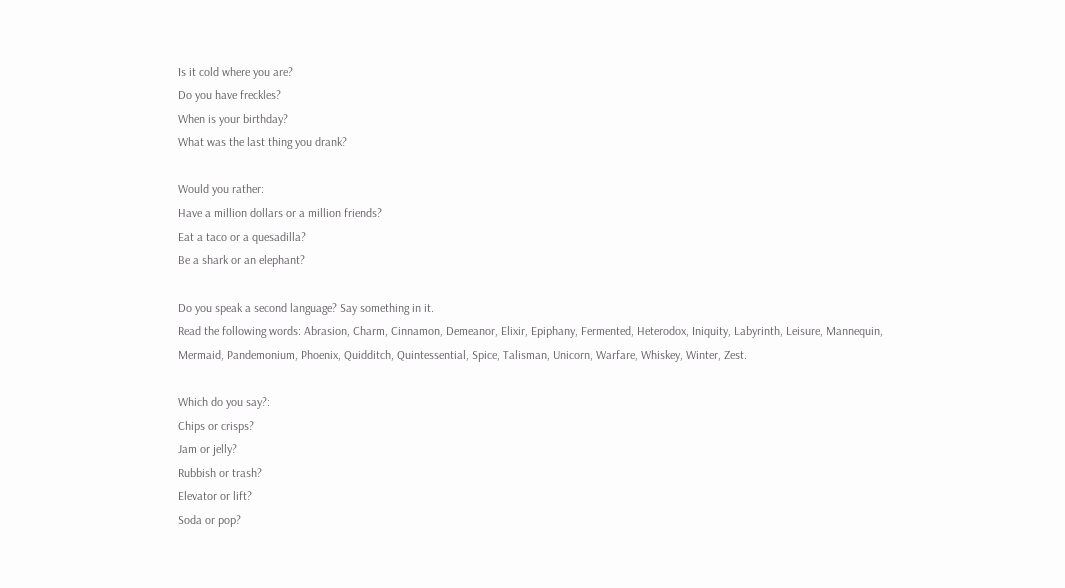Is it cold where you are?
Do you have freckles?
When is your birthday?
What was the last thing you drank?

Would you rather:
Have a million dollars or a million friends?
Eat a taco or a quesadilla?
Be a shark or an elephant?

Do you speak a second language? Say something in it.
Read the following words: Abrasion, Charm, Cinnamon, Demeanor, Elixir, Epiphany, Fermented, Heterodox, Iniquity, Labyrinth, Leisure, Mannequin, Mermaid, Pandemonium, Phoenix, Quidditch, Quintessential, Spice, Talisman, Unicorn, Warfare, Whiskey, Winter, Zest.

Which do you say?:
Chips or crisps?
Jam or jelly?
Rubbish or trash?
Elevator or lift?
Soda or pop?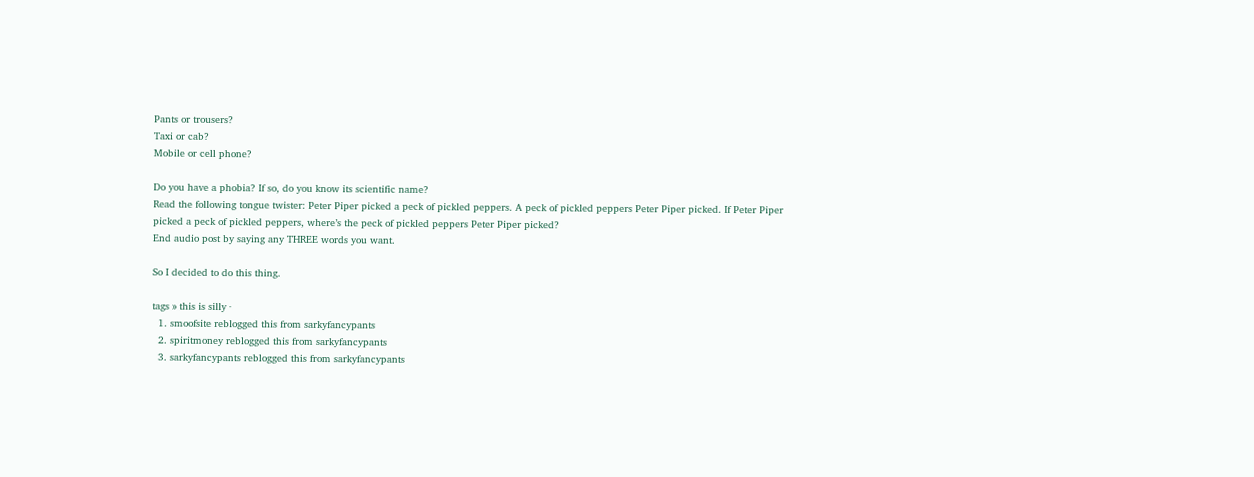Pants or trousers?
Taxi or cab?
Mobile or cell phone?

Do you have a phobia? If so, do you know its scientific name?
Read the following tongue twister: Peter Piper picked a peck of pickled peppers. A peck of pickled peppers Peter Piper picked. If Peter Piper picked a peck of pickled peppers, where’s the peck of pickled peppers Peter Piper picked?
End audio post by saying any THREE words you want.

So I decided to do this thing.

tags » this is silly ·
  1. smoofsite reblogged this from sarkyfancypants
  2. spiritmoney reblogged this from sarkyfancypants
  3. sarkyfancypants reblogged this from sarkyfancypants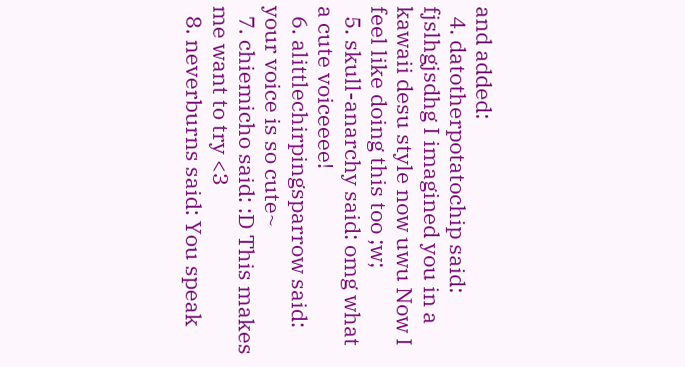and added:
  4. datotherpotatochip said: fjslhgjsdhg I imagined you in a kawaii desu style now uwu Now I feel like doing this too ;w;
  5. skull-anarchy said: omg what a cute voiceeee!
  6. alittlechirpingsparrow said: your voice is so cute~
  7. chiemicho said: :D This makes me want to try <3
  8. neverburns said: You speak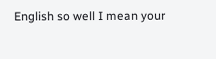English so well I mean your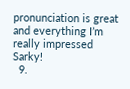pronunciation is great and everything I’m really impressed Sarky!
  9.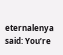eternalenya said: You’re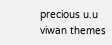precious u.u
viwan themes